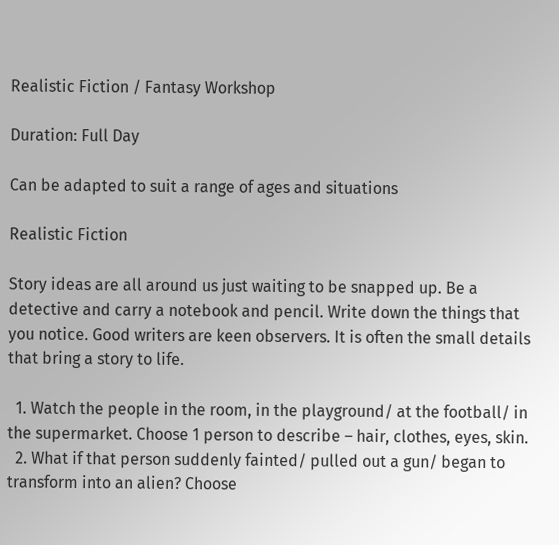Realistic Fiction / Fantasy Workshop

Duration: Full Day

Can be adapted to suit a range of ages and situations

Realistic Fiction

Story ideas are all around us just waiting to be snapped up. Be a detective and carry a notebook and pencil. Write down the things that you notice. Good writers are keen observers. It is often the small details that bring a story to life.

  1. Watch the people in the room, in the playground/ at the football/ in the supermarket. Choose 1 person to describe – hair, clothes, eyes, skin.
  2. What if that person suddenly fainted/ pulled out a gun/ began to transform into an alien? Choose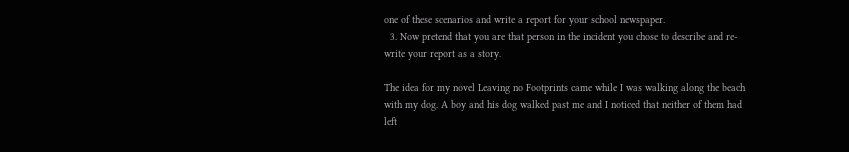one of these scenarios and write a report for your school newspaper.
  3. Now pretend that you are that person in the incident you chose to describe and re-write your report as a story.

The idea for my novel Leaving no Footprints came while I was walking along the beach with my dog. A boy and his dog walked past me and I noticed that neither of them had left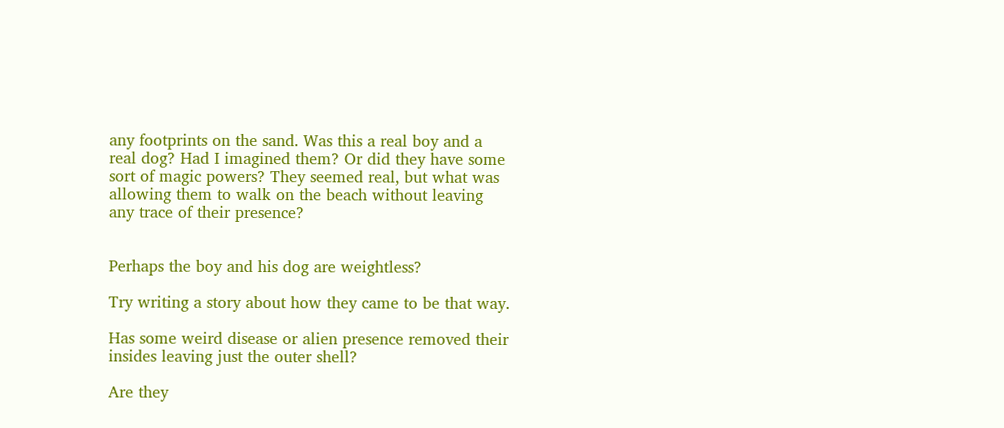any footprints on the sand. Was this a real boy and a real dog? Had I imagined them? Or did they have some sort of magic powers? They seemed real, but what was allowing them to walk on the beach without leaving any trace of their presence?


Perhaps the boy and his dog are weightless?

Try writing a story about how they came to be that way.

Has some weird disease or alien presence removed their insides leaving just the outer shell?

Are they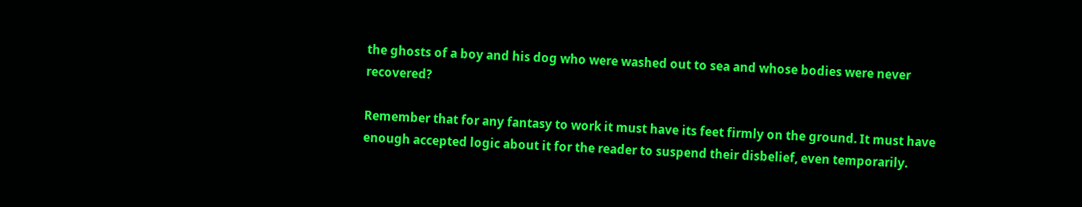the ghosts of a boy and his dog who were washed out to sea and whose bodies were never recovered?

Remember that for any fantasy to work it must have its feet firmly on the ground. It must have enough accepted logic about it for the reader to suspend their disbelief, even temporarily.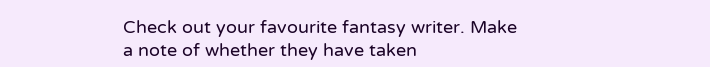Check out your favourite fantasy writer. Make a note of whether they have taken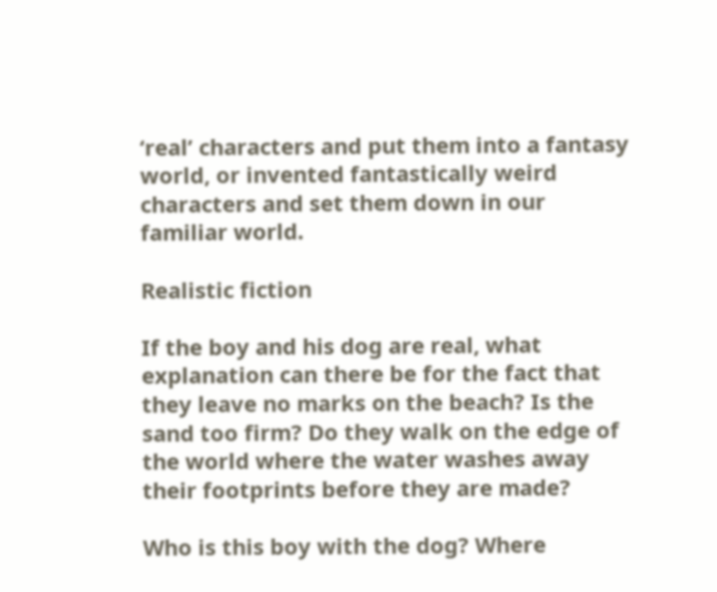‘real’ characters and put them into a fantasy world, or invented fantastically weird characters and set them down in our familiar world.

Realistic fiction

If the boy and his dog are real, what explanation can there be for the fact that they leave no marks on the beach? Is the sand too firm? Do they walk on the edge of the world where the water washes away their footprints before they are made?

Who is this boy with the dog? Where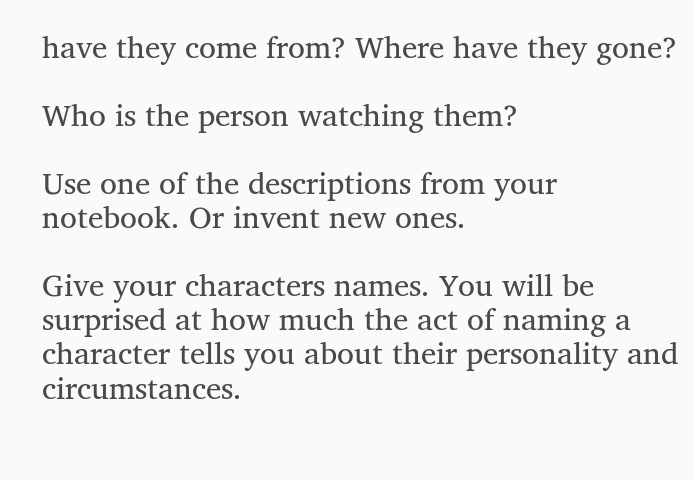have they come from? Where have they gone?

Who is the person watching them?

Use one of the descriptions from your notebook. Or invent new ones.

Give your characters names. You will be surprised at how much the act of naming a character tells you about their personality and circumstances.